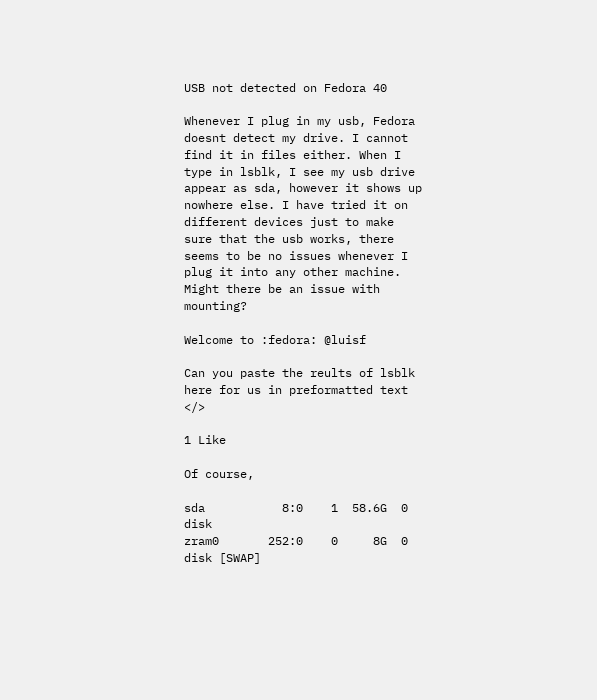USB not detected on Fedora 40

Whenever I plug in my usb, Fedora doesnt detect my drive. I cannot find it in files either. When I type in lsblk, I see my usb drive appear as sda, however it shows up nowhere else. I have tried it on different devices just to make sure that the usb works, there seems to be no issues whenever I plug it into any other machine. Might there be an issue with mounting?

Welcome to :fedora: @luisf

Can you paste the reults of lsblk here for us in preformatted text </>

1 Like

Of course,

sda           8:0    1  58.6G  0 disk
zram0       252:0    0     8G  0 disk [SWAP]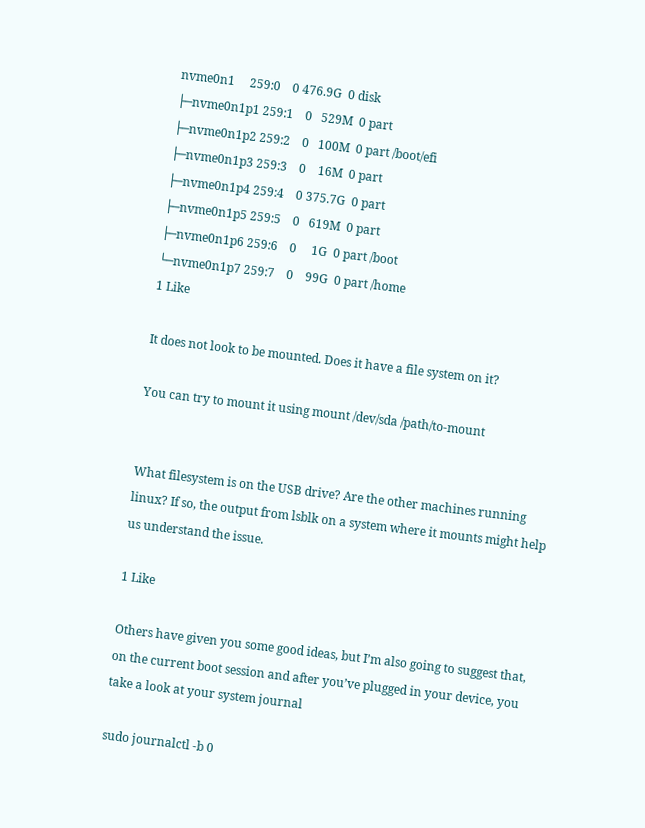nvme0n1     259:0    0 476.9G  0 disk
├─nvme0n1p1 259:1    0   529M  0 part
├─nvme0n1p2 259:2    0   100M  0 part /boot/efi
├─nvme0n1p3 259:3    0    16M  0 part
├─nvme0n1p4 259:4    0 375.7G  0 part
├─nvme0n1p5 259:5    0   619M  0 part
├─nvme0n1p6 259:6    0     1G  0 part /boot
└─nvme0n1p7 259:7    0    99G  0 part /home
1 Like

It does not look to be mounted. Does it have a file system on it?

You can try to mount it using mount /dev/sda /path/to-mount


What filesystem is on the USB drive? Are the other machines running linux? If so, the output from lsblk on a system where it mounts might help us understand the issue.

1 Like

Others have given you some good ideas, but I’m also going to suggest that, on the current boot session and after you’ve plugged in your device, you take a look at your system journal

sudo journalctl -b 0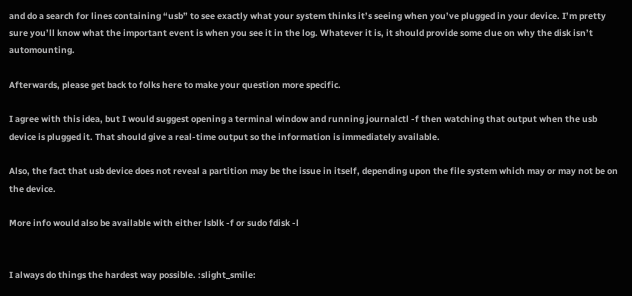and do a search for lines containing “usb” to see exactly what your system thinks it’s seeing when you’ve plugged in your device. I’m pretty sure you’ll know what the important event is when you see it in the log. Whatever it is, it should provide some clue on why the disk isn’t automounting.

Afterwards, please get back to folks here to make your question more specific.

I agree with this idea, but I would suggest opening a terminal window and running journalctl -f then watching that output when the usb device is plugged it. That should give a real-time output so the information is immediately available.

Also, the fact that usb device does not reveal a partition may be the issue in itself, depending upon the file system which may or may not be on the device.

More info would also be available with either lsblk -f or sudo fdisk -l


I always do things the hardest way possible. :slight_smile: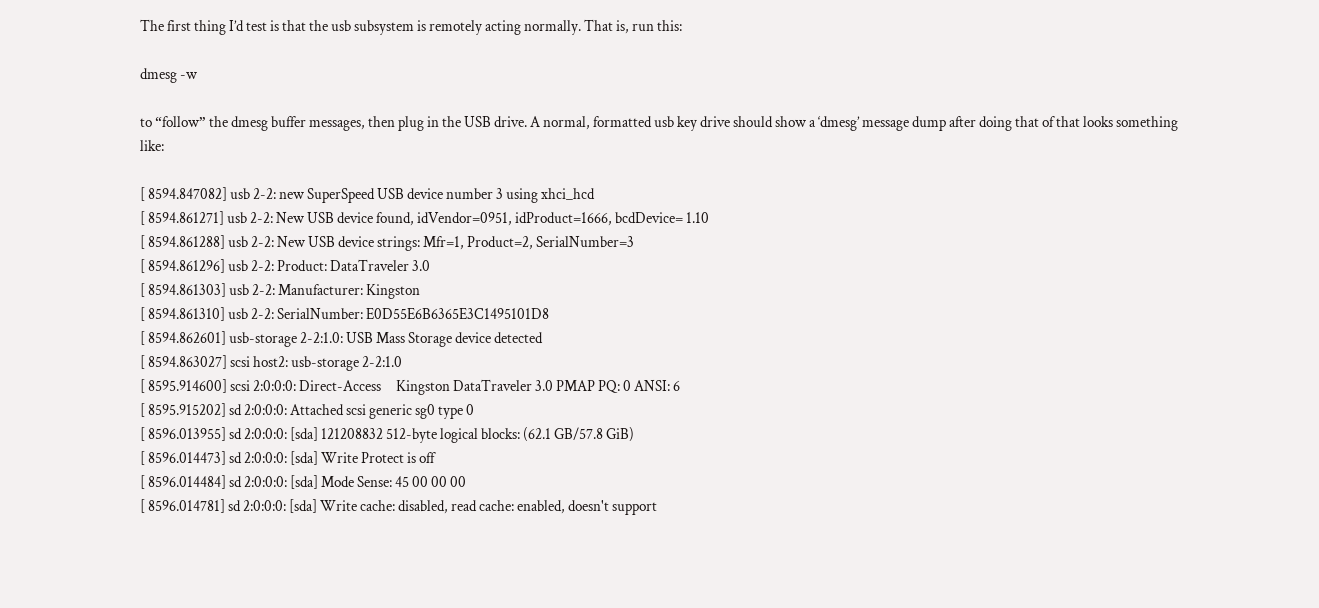The first thing I’d test is that the usb subsystem is remotely acting normally. That is, run this:

dmesg -w

to “follow” the dmesg buffer messages, then plug in the USB drive. A normal, formatted usb key drive should show a ‘dmesg’ message dump after doing that of that looks something like:

[ 8594.847082] usb 2-2: new SuperSpeed USB device number 3 using xhci_hcd
[ 8594.861271] usb 2-2: New USB device found, idVendor=0951, idProduct=1666, bcdDevice= 1.10
[ 8594.861288] usb 2-2: New USB device strings: Mfr=1, Product=2, SerialNumber=3
[ 8594.861296] usb 2-2: Product: DataTraveler 3.0
[ 8594.861303] usb 2-2: Manufacturer: Kingston
[ 8594.861310] usb 2-2: SerialNumber: E0D55E6B6365E3C1495101D8
[ 8594.862601] usb-storage 2-2:1.0: USB Mass Storage device detected
[ 8594.863027] scsi host2: usb-storage 2-2:1.0
[ 8595.914600] scsi 2:0:0:0: Direct-Access     Kingston DataTraveler 3.0 PMAP PQ: 0 ANSI: 6
[ 8595.915202] sd 2:0:0:0: Attached scsi generic sg0 type 0
[ 8596.013955] sd 2:0:0:0: [sda] 121208832 512-byte logical blocks: (62.1 GB/57.8 GiB)
[ 8596.014473] sd 2:0:0:0: [sda] Write Protect is off
[ 8596.014484] sd 2:0:0:0: [sda] Mode Sense: 45 00 00 00
[ 8596.014781] sd 2:0:0:0: [sda] Write cache: disabled, read cache: enabled, doesn't support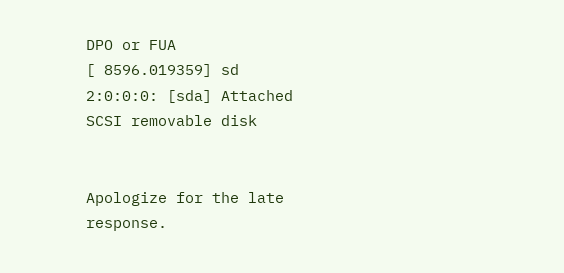DPO or FUA
[ 8596.019359] sd 2:0:0:0: [sda] Attached SCSI removable disk


Apologize for the late response.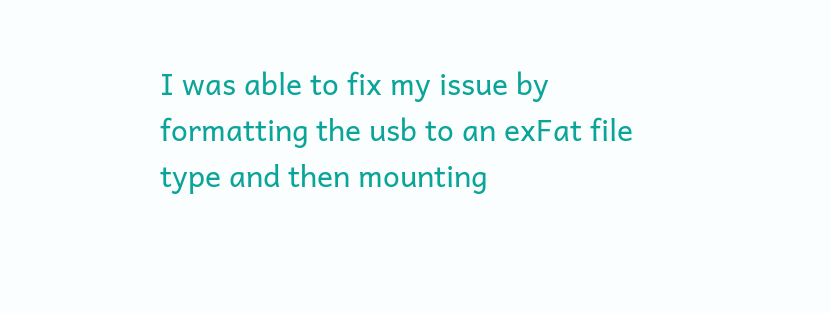I was able to fix my issue by formatting the usb to an exFat file type and then mounting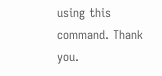using this command. Thank you.